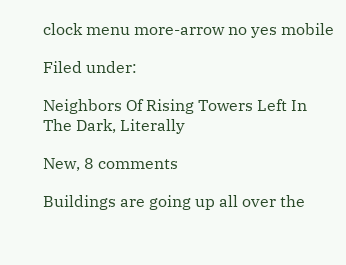clock menu more-arrow no yes mobile

Filed under:

Neighbors Of Rising Towers Left In The Dark, Literally

New, 8 comments

Buildings are going up all over the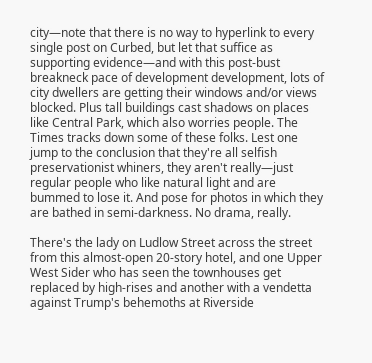city—note that there is no way to hyperlink to every single post on Curbed, but let that suffice as supporting evidence—and with this post-bust breakneck pace of development development, lots of city dwellers are getting their windows and/or views blocked. Plus tall buildings cast shadows on places like Central Park, which also worries people. The Times tracks down some of these folks. Lest one jump to the conclusion that they're all selfish preservationist whiners, they aren't really—just regular people who like natural light and are bummed to lose it. And pose for photos in which they are bathed in semi-darkness. No drama, really.

There's the lady on Ludlow Street across the street from this almost-open 20-story hotel, and one Upper West Sider who has seen the townhouses get replaced by high-rises and another with a vendetta against Trump's behemoths at Riverside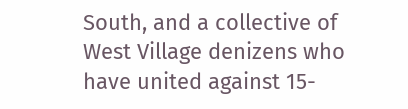South, and a collective of West Village denizens who have united against 15-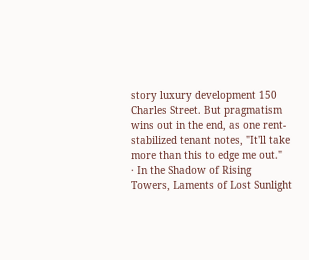story luxury development 150 Charles Street. But pragmatism wins out in the end, as one rent-stabilized tenant notes, "It'll take more than this to edge me out."
· In the Shadow of Rising Towers, Laments of Lost Sunlight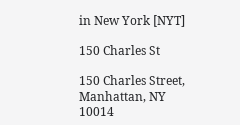in New York [NYT]

150 Charles St

150 Charles Street, Manhattan, NY 10014